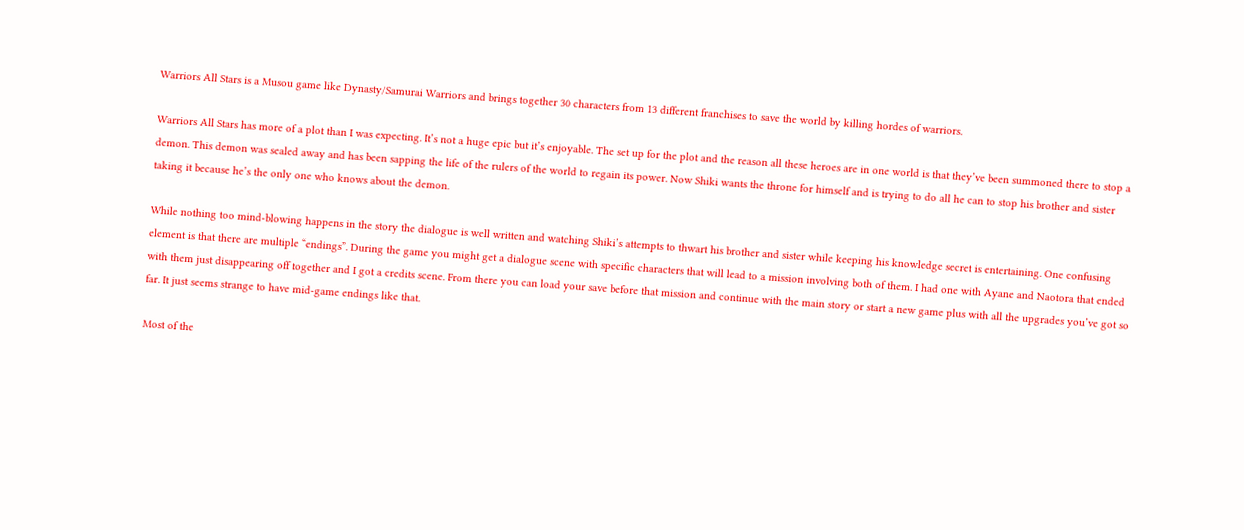Warriors All Stars is a Musou game like Dynasty/Samurai Warriors and brings together 30 characters from 13 different franchises to save the world by killing hordes of warriors.

Warriors All Stars has more of a plot than I was expecting. It’s not a huge epic but it’s enjoyable. The set up for the plot and the reason all these heroes are in one world is that they’ve been summoned there to stop a demon. This demon was sealed away and has been sapping the life of the rulers of the world to regain its power. Now Shiki wants the throne for himself and is trying to do all he can to stop his brother and sister taking it because he’s the only one who knows about the demon.

While nothing too mind-blowing happens in the story the dialogue is well written and watching Shiki’s attempts to thwart his brother and sister while keeping his knowledge secret is entertaining. One confusing element is that there are multiple “endings”. During the game you might get a dialogue scene with specific characters that will lead to a mission involving both of them. I had one with Ayane and Naotora that ended with them just disappearing off together and I got a credits scene. From there you can load your save before that mission and continue with the main story or start a new game plus with all the upgrades you’ve got so far. It just seems strange to have mid-game endings like that.

Most of the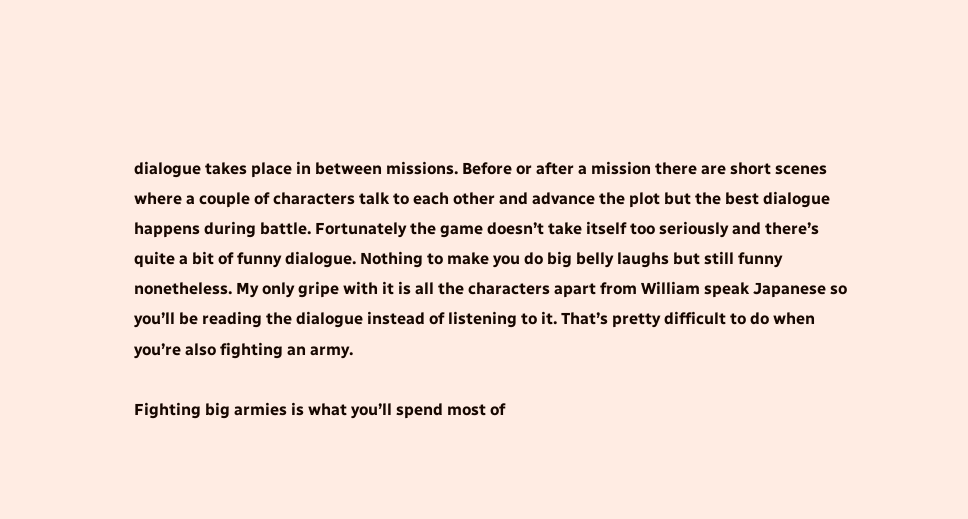dialogue takes place in between missions. Before or after a mission there are short scenes where a couple of characters talk to each other and advance the plot but the best dialogue happens during battle. Fortunately the game doesn’t take itself too seriously and there’s quite a bit of funny dialogue. Nothing to make you do big belly laughs but still funny nonetheless. My only gripe with it is all the characters apart from William speak Japanese so you’ll be reading the dialogue instead of listening to it. That’s pretty difficult to do when you’re also fighting an army.

Fighting big armies is what you’ll spend most of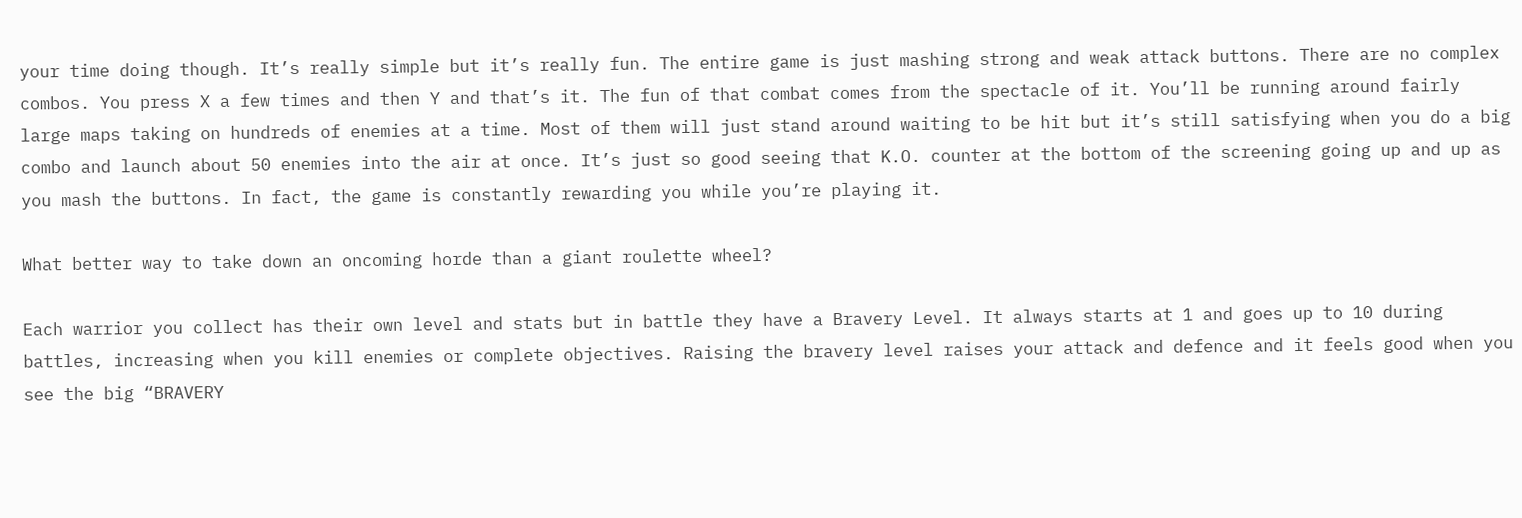your time doing though. It’s really simple but it’s really fun. The entire game is just mashing strong and weak attack buttons. There are no complex combos. You press X a few times and then Y and that’s it. The fun of that combat comes from the spectacle of it. You’ll be running around fairly large maps taking on hundreds of enemies at a time. Most of them will just stand around waiting to be hit but it’s still satisfying when you do a big combo and launch about 50 enemies into the air at once. It’s just so good seeing that K.O. counter at the bottom of the screening going up and up as you mash the buttons. In fact, the game is constantly rewarding you while you’re playing it.

What better way to take down an oncoming horde than a giant roulette wheel?

Each warrior you collect has their own level and stats but in battle they have a Bravery Level. It always starts at 1 and goes up to 10 during battles, increasing when you kill enemies or complete objectives. Raising the bravery level raises your attack and defence and it feels good when you see the big “BRAVERY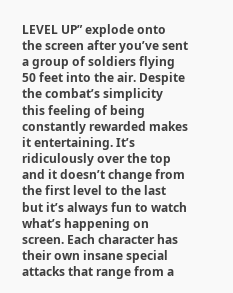LEVEL UP” explode onto the screen after you’ve sent a group of soldiers flying 50 feet into the air. Despite the combat’s simplicity this feeling of being constantly rewarded makes it entertaining. It’s ridiculously over the top and it doesn’t change from the first level to the last but it’s always fun to watch what’s happening on screen. Each character has their own insane special attacks that range from a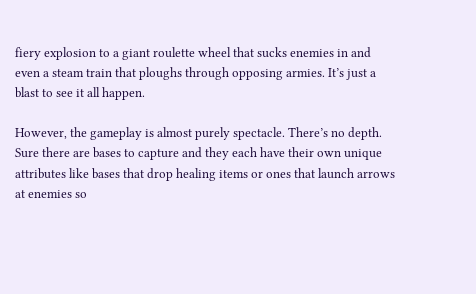fiery explosion to a giant roulette wheel that sucks enemies in and even a steam train that ploughs through opposing armies. It’s just a blast to see it all happen.

However, the gameplay is almost purely spectacle. There’s no depth. Sure there are bases to capture and they each have their own unique attributes like bases that drop healing items or ones that launch arrows at enemies so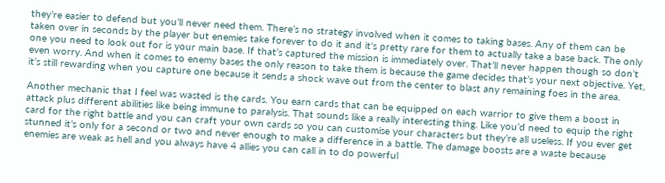they’re easier to defend but you’ll never need them. There’s no strategy involved when it comes to taking bases. Any of them can be taken over in seconds by the player but enemies take forever to do it and it’s pretty rare for them to actually take a base back. The only one you need to look out for is your main base. If that’s captured the mission is immediately over. That’ll never happen though so don’t even worry. And when it comes to enemy bases the only reason to take them is because the game decides that’s your next objective. Yet, it’s still rewarding when you capture one because it sends a shock wave out from the center to blast any remaining foes in the area.

Another mechanic that I feel was wasted is the cards. You earn cards that can be equipped on each warrior to give them a boost in attack plus different abilities like being immune to paralysis. That sounds like a really interesting thing. Like you’d need to equip the right card for the right battle and you can craft your own cards so you can customise your characters but they’re all useless. If you ever get stunned it’s only for a second or two and never enough to make a difference in a battle. The damage boosts are a waste because enemies are weak as hell and you always have 4 allies you can call in to do powerful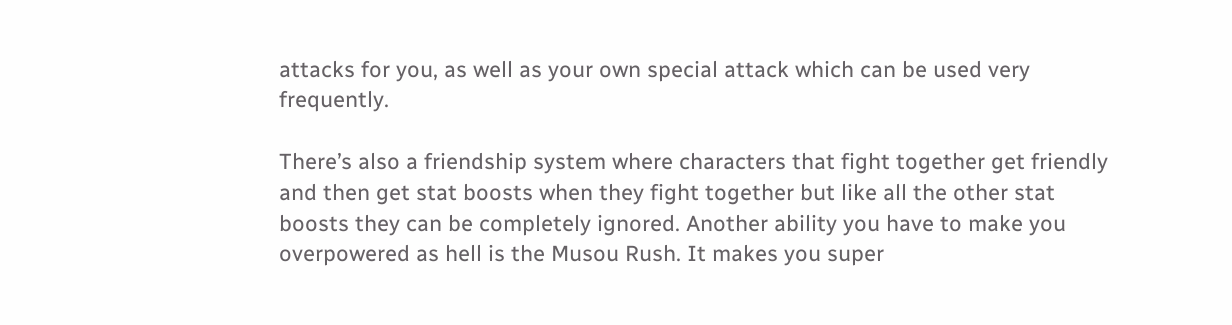attacks for you, as well as your own special attack which can be used very frequently.

There’s also a friendship system where characters that fight together get friendly and then get stat boosts when they fight together but like all the other stat boosts they can be completely ignored. Another ability you have to make you overpowered as hell is the Musou Rush. It makes you super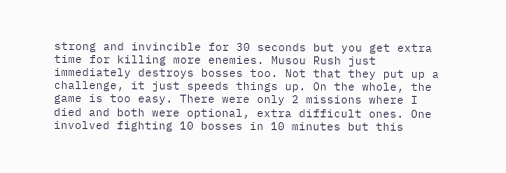strong and invincible for 30 seconds but you get extra time for killing more enemies. Musou Rush just immediately destroys bosses too. Not that they put up a challenge, it just speeds things up. On the whole, the game is too easy. There were only 2 missions where I died and both were optional, extra difficult ones. One involved fighting 10 bosses in 10 minutes but this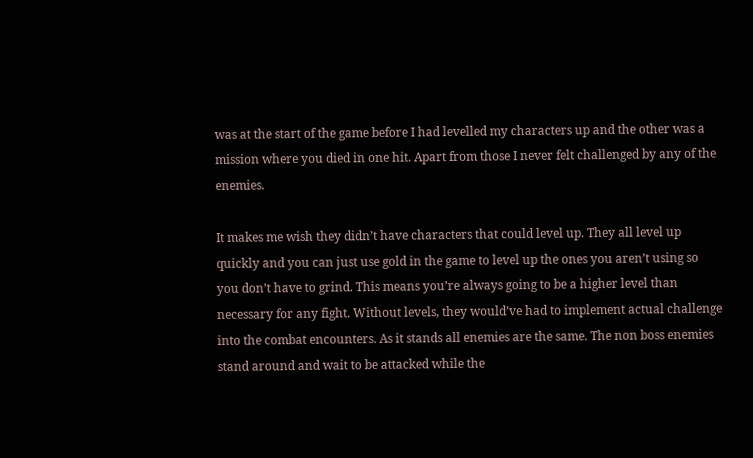was at the start of the game before I had levelled my characters up and the other was a mission where you died in one hit. Apart from those I never felt challenged by any of the enemies.

It makes me wish they didn’t have characters that could level up. They all level up quickly and you can just use gold in the game to level up the ones you aren’t using so you don’t have to grind. This means you’re always going to be a higher level than necessary for any fight. Without levels, they would’ve had to implement actual challenge into the combat encounters. As it stands all enemies are the same. The non boss enemies stand around and wait to be attacked while the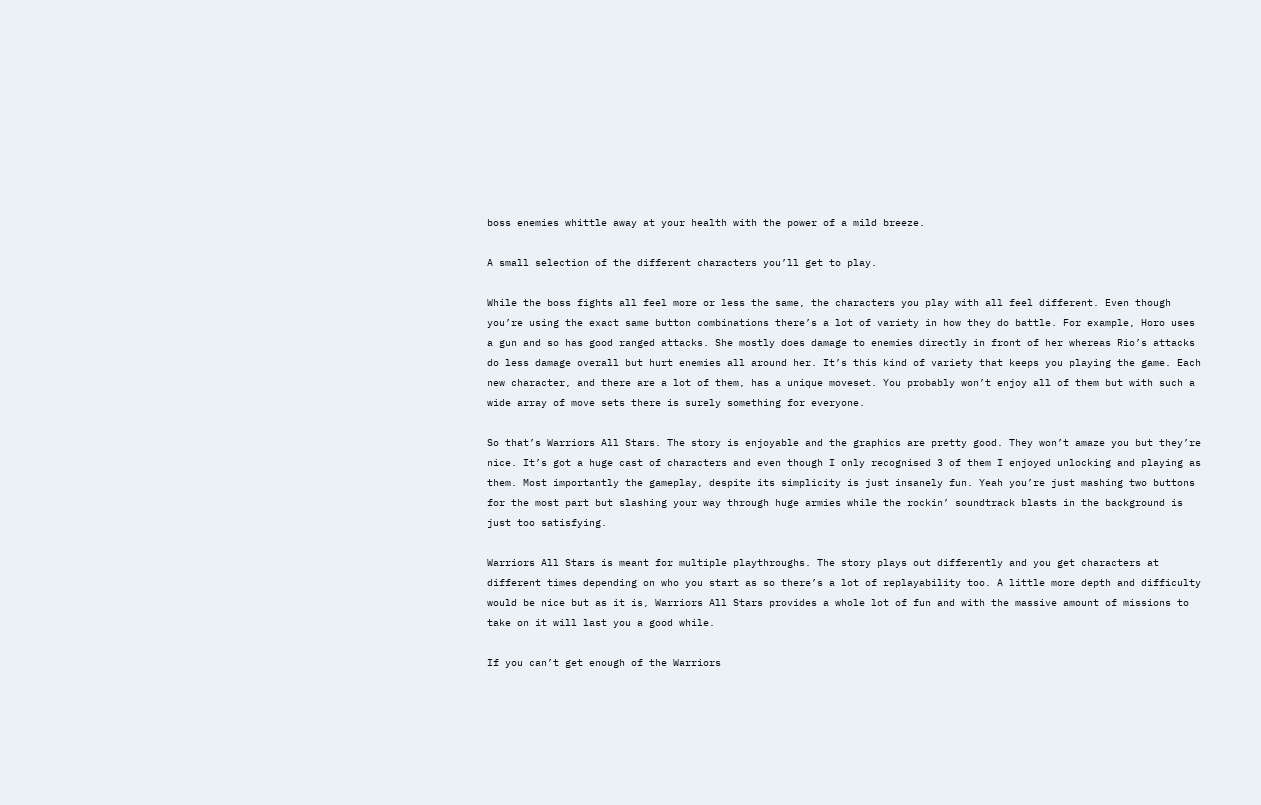boss enemies whittle away at your health with the power of a mild breeze.

A small selection of the different characters you’ll get to play.

While the boss fights all feel more or less the same, the characters you play with all feel different. Even though you’re using the exact same button combinations there’s a lot of variety in how they do battle. For example, Horo uses a gun and so has good ranged attacks. She mostly does damage to enemies directly in front of her whereas Rio’s attacks do less damage overall but hurt enemies all around her. It’s this kind of variety that keeps you playing the game. Each new character, and there are a lot of them, has a unique moveset. You probably won’t enjoy all of them but with such a wide array of move sets there is surely something for everyone.

So that’s Warriors All Stars. The story is enjoyable and the graphics are pretty good. They won’t amaze you but they’re nice. It’s got a huge cast of characters and even though I only recognised 3 of them I enjoyed unlocking and playing as them. Most importantly the gameplay, despite its simplicity is just insanely fun. Yeah you’re just mashing two buttons for the most part but slashing your way through huge armies while the rockin’ soundtrack blasts in the background is just too satisfying.

Warriors All Stars is meant for multiple playthroughs. The story plays out differently and you get characters at different times depending on who you start as so there’s a lot of replayability too. A little more depth and difficulty would be nice but as it is, Warriors All Stars provides a whole lot of fun and with the massive amount of missions to take on it will last you a good while.

If you can’t get enough of the Warriors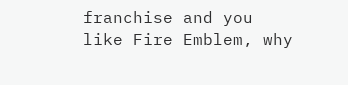franchise and you like Fire Emblem, why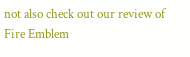not also check out our review of Fire Emblem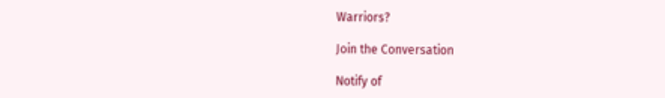Warriors?

Join the Conversation

Notify of